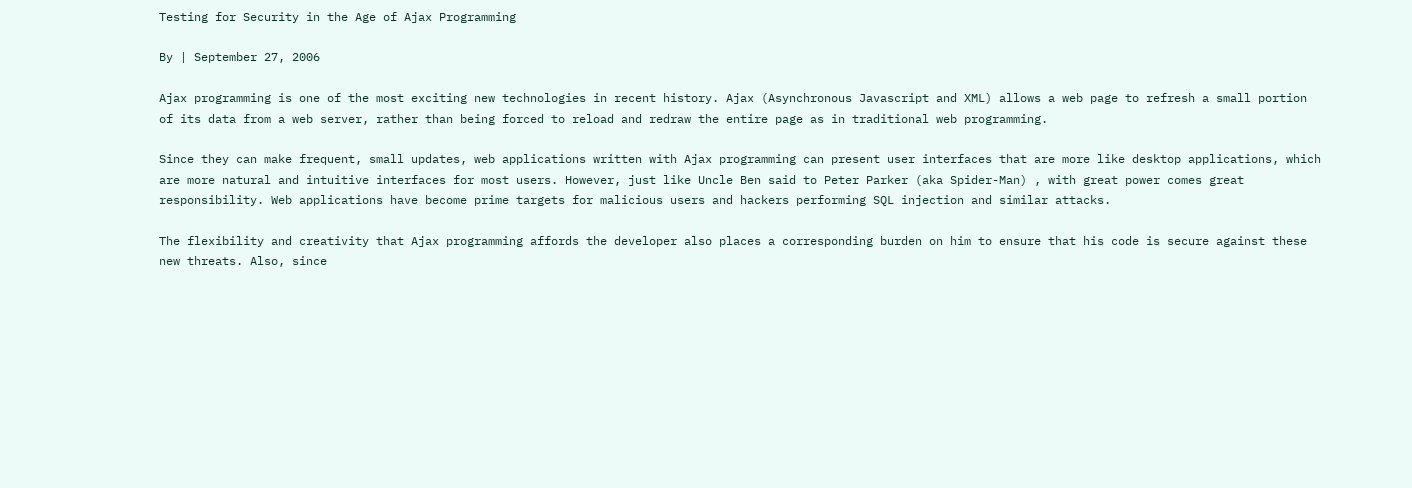Testing for Security in the Age of Ajax Programming

By | September 27, 2006

Ajax programming is one of the most exciting new technologies in recent history. Ajax (Asynchronous Javascript and XML) allows a web page to refresh a small portion of its data from a web server, rather than being forced to reload and redraw the entire page as in traditional web programming.

Since they can make frequent, small updates, web applications written with Ajax programming can present user interfaces that are more like desktop applications, which are more natural and intuitive interfaces for most users. However, just like Uncle Ben said to Peter Parker (aka Spider-Man) , with great power comes great responsibility. Web applications have become prime targets for malicious users and hackers performing SQL injection and similar attacks.

The flexibility and creativity that Ajax programming affords the developer also places a corresponding burden on him to ensure that his code is secure against these new threats. Also, since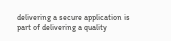delivering a secure application is part of delivering a quality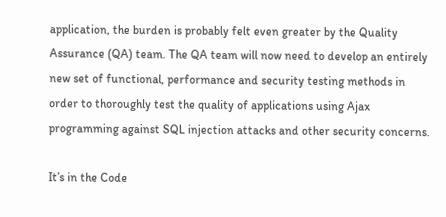application, the burden is probably felt even greater by the Quality Assurance (QA) team. The QA team will now need to develop an entirely new set of functional, performance and security testing methods in order to thoroughly test the quality of applications using Ajax programming against SQL injection attacks and other security concerns.

It’s in the Code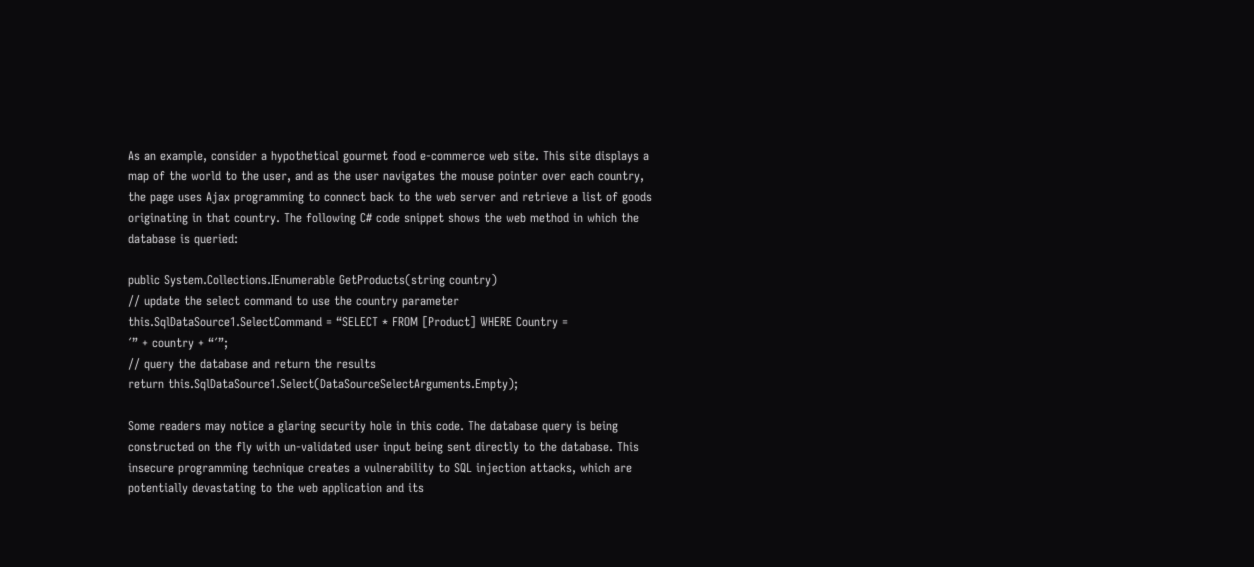As an example, consider a hypothetical gourmet food e-commerce web site. This site displays a map of the world to the user, and as the user navigates the mouse pointer over each country, the page uses Ajax programming to connect back to the web server and retrieve a list of goods originating in that country. The following C# code snippet shows the web method in which the database is queried:

public System.Collections.IEnumerable GetProducts(string country)
// update the select command to use the country parameter
this.SqlDataSource1.SelectCommand = “SELECT * FROM [Product] WHERE Country =
´” + country + “´”;
// query the database and return the results
return this.SqlDataSource1.Select(DataSourceSelectArguments.Empty);

Some readers may notice a glaring security hole in this code. The database query is being constructed on the fly with un-validated user input being sent directly to the database. This insecure programming technique creates a vulnerability to SQL injection attacks, which are potentially devastating to the web application and its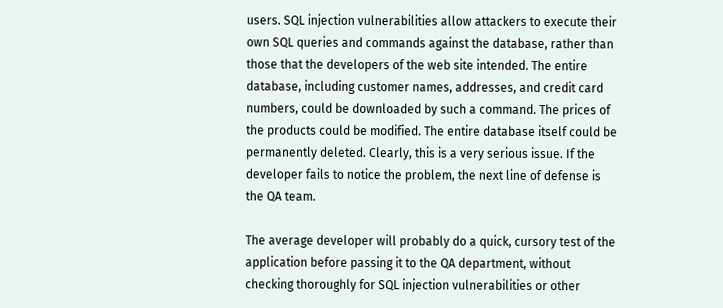users. SQL injection vulnerabilities allow attackers to execute their own SQL queries and commands against the database, rather than those that the developers of the web site intended. The entire database, including customer names, addresses, and credit card numbers, could be downloaded by such a command. The prices of the products could be modified. The entire database itself could be permanently deleted. Clearly, this is a very serious issue. If the developer fails to notice the problem, the next line of defense is the QA team.

The average developer will probably do a quick, cursory test of the application before passing it to the QA department, without checking thoroughly for SQL injection vulnerabilities or other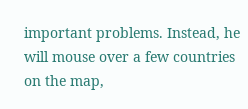important problems. Instead, he will mouse over a few countries on the map,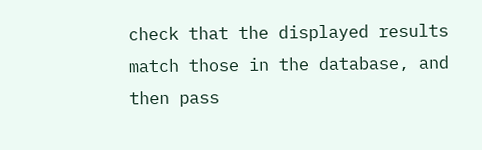check that the displayed results match those in the database, and then pass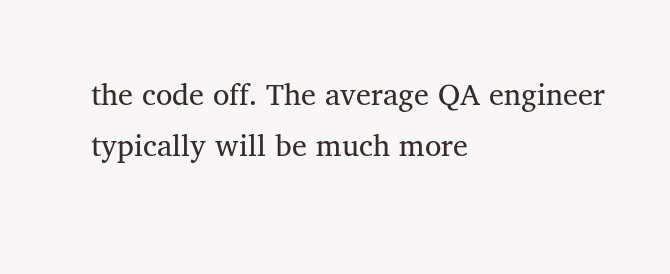the code off. The average QA engineer typically will be much more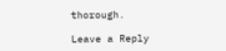thorough.

Leave a Reply